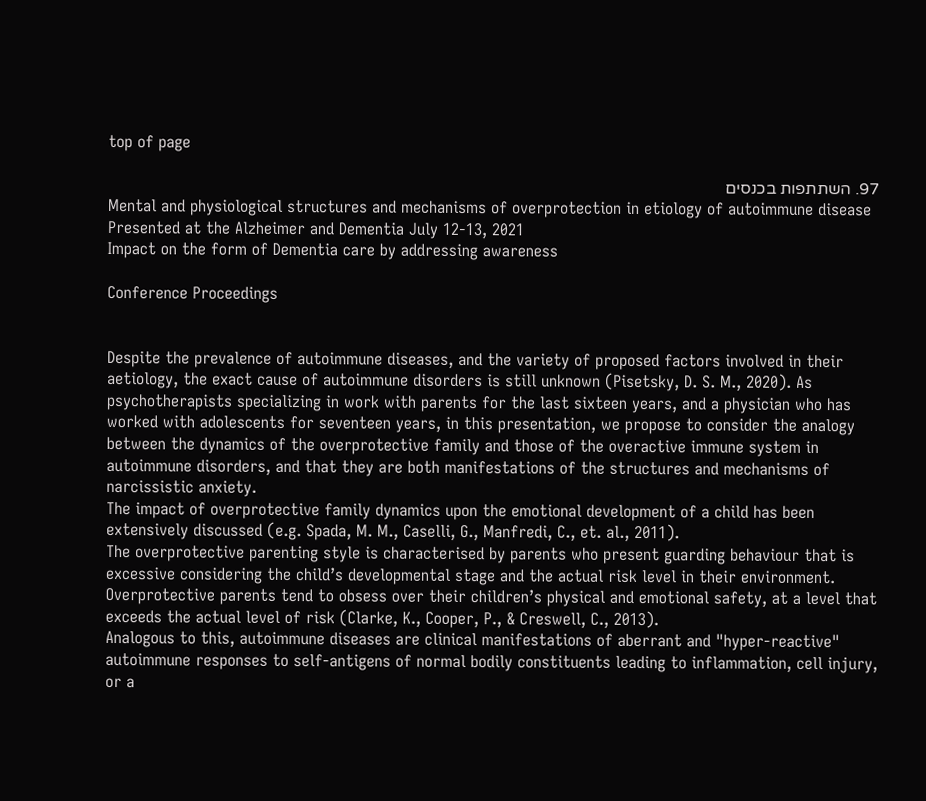top of page

97. השתתפות בכנסים
Mental and physiological structures and mechanisms of overprotection in etiology of autoimmune disease
Presented at the Alzheimer and Dementia July 12-13, 2021
Impact on the form of Dementia care by addressing awareness

Conference Proceedings


Despite the prevalence of autoimmune diseases, and the variety of proposed factors involved in their aetiology, the exact cause of autoimmune disorders is still unknown (Pisetsky, D. S. M., 2020). As psychotherapists specializing in work with parents for the last sixteen years, and a physician who has worked with adolescents for seventeen years, in this presentation, we propose to consider the analogy between the dynamics of the overprotective family and those of the overactive immune system in autoimmune disorders, and that they are both manifestations of the structures and mechanisms of narcissistic anxiety.
The impact of overprotective family dynamics upon the emotional development of a child has been extensively discussed (e.g. Spada, M. M., Caselli, G., Manfredi, C., et. al., 2011).
The overprotective parenting style is characterised by parents who present guarding behaviour that is excessive considering the child’s developmental stage and the actual risk level in their environment. Overprotective parents tend to obsess over their children’s physical and emotional safety, at a level that exceeds the actual level of risk (Clarke, K., Cooper, P., & Creswell, C., 2013).
Analogous to this, autoimmune diseases are clinical manifestations of aberrant and "hyper-reactive" autoimmune responses to self-antigens of normal bodily constituents leading to inflammation, cell injury, or a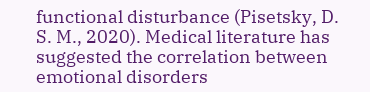functional disturbance (Pisetsky, D. S. M., 2020). Medical literature has suggested the correlation between emotional disorders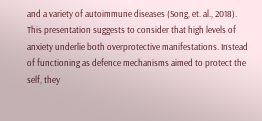and a variety of autoimmune diseases (Song, et. al., 2018).
This presentation suggests to consider that high levels of anxiety underlie both overprotective manifestations. Instead of functioning as defence mechanisms aimed to protect the self, they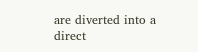are diverted into a direct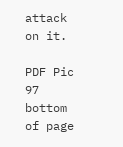attack on it.

PDF Pic 97
bottom of page